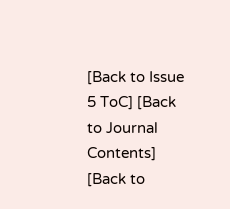[Back to Issue 5 ToC] [Back to Journal Contents] [Back to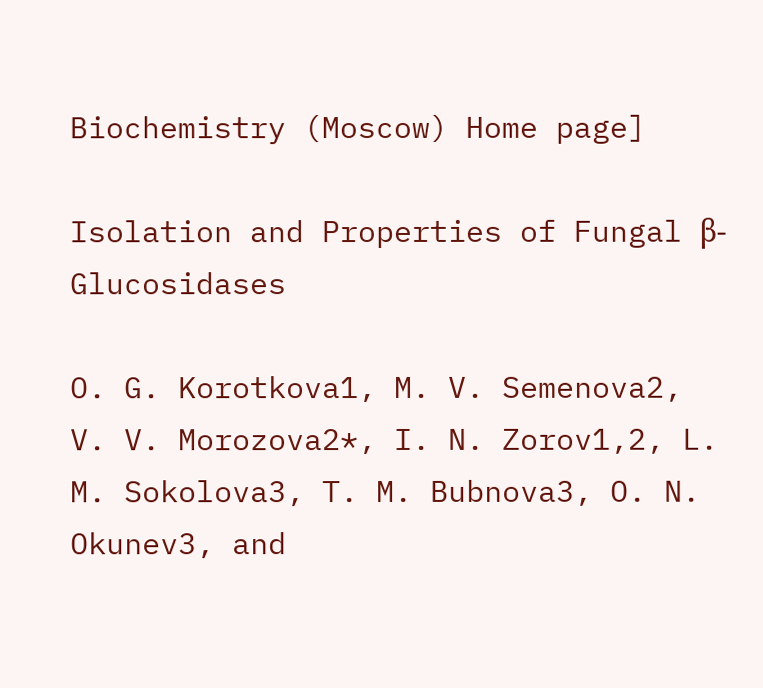Biochemistry (Moscow) Home page]

Isolation and Properties of Fungal β-Glucosidases

O. G. Korotkova1, M. V. Semenova2, V. V. Morozova2*, I. N. Zorov1,2, L. M. Sokolova3, T. M. Bubnova3, O. N. Okunev3, and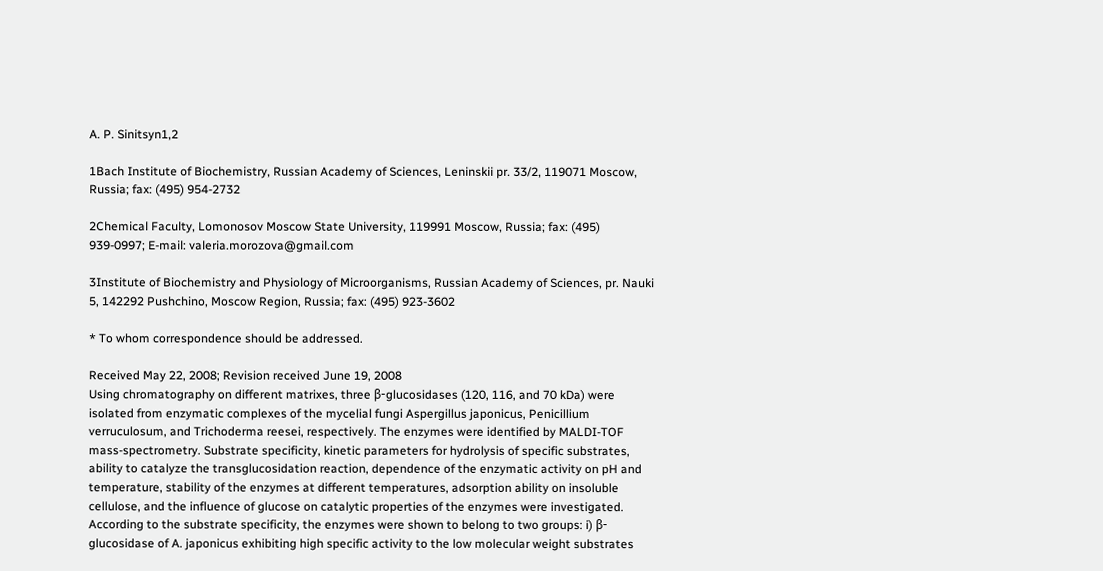A. P. Sinitsyn1,2

1Bach Institute of Biochemistry, Russian Academy of Sciences, Leninskii pr. 33/2, 119071 Moscow, Russia; fax: (495) 954-2732

2Chemical Faculty, Lomonosov Moscow State University, 119991 Moscow, Russia; fax: (495) 939-0997; E-mail: valeria.morozova@gmail.com

3Institute of Biochemistry and Physiology of Microorganisms, Russian Academy of Sciences, pr. Nauki 5, 142292 Pushchino, Moscow Region, Russia; fax: (495) 923-3602

* To whom correspondence should be addressed.

Received May 22, 2008; Revision received June 19, 2008
Using chromatography on different matrixes, three β-glucosidases (120, 116, and 70 kDa) were isolated from enzymatic complexes of the mycelial fungi Aspergillus japonicus, Penicillium verruculosum, and Trichoderma reesei, respectively. The enzymes were identified by MALDI-TOF mass-spectrometry. Substrate specificity, kinetic parameters for hydrolysis of specific substrates, ability to catalyze the transglucosidation reaction, dependence of the enzymatic activity on pH and temperature, stability of the enzymes at different temperatures, adsorption ability on insoluble cellulose, and the influence of glucose on catalytic properties of the enzymes were investigated. According to the substrate specificity, the enzymes were shown to belong to two groups: i) β-glucosidase of A. japonicus exhibiting high specific activity to the low molecular weight substrates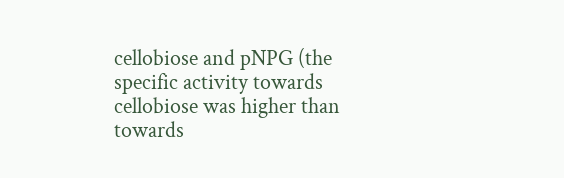cellobiose and pNPG (the specific activity towards cellobiose was higher than towards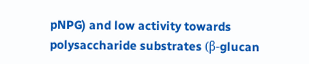pNPG) and low activity towards polysaccharide substrates (β-glucan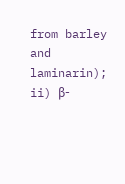from barley and laminarin); ii) β-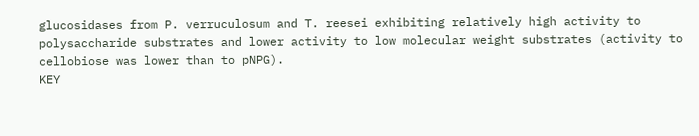glucosidases from P. verruculosum and T. reesei exhibiting relatively high activity to polysaccharide substrates and lower activity to low molecular weight substrates (activity to cellobiose was lower than to pNPG).
KEY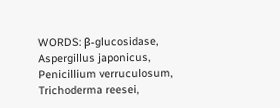WORDS: β-glucosidase, Aspergillus japonicus, Penicillium verruculosum, Trichoderma reesei,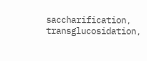saccharification, transglucosidation,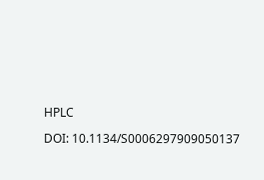HPLC

DOI: 10.1134/S0006297909050137